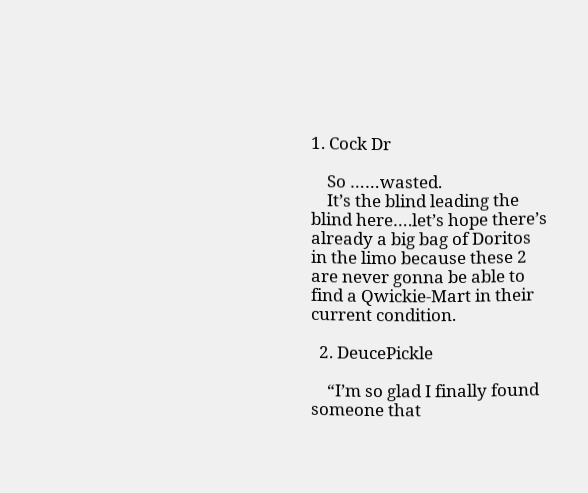1. Cock Dr

    So ……wasted.
    It’s the blind leading the blind here….let’s hope there’s already a big bag of Doritos in the limo because these 2 are never gonna be able to find a Qwickie-Mart in their current condition.

  2. DeucePickle

    “I’m so glad I finally found someone that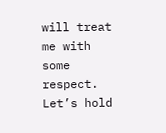will treat me with some respect. Let’s hold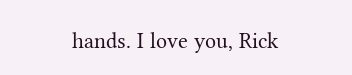hands. I love you, Rick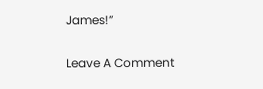James!”

Leave A Comment